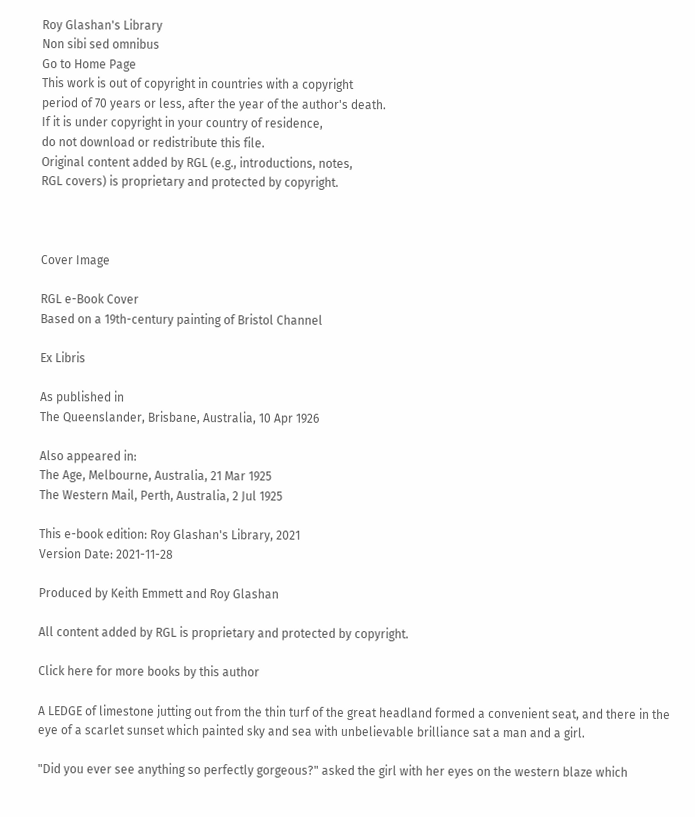Roy Glashan's Library
Non sibi sed omnibus
Go to Home Page
This work is out of copyright in countries with a copyright
period of 70 years or less, after the year of the author's death.
If it is under copyright in your country of residence,
do not download or redistribute this file.
Original content added by RGL (e.g., introductions, notes,
RGL covers) is proprietary and protected by copyright.



Cover Image

RGL e-Book Cover
Based on a 19th-century painting of Bristol Channel

Ex Libris

As published in
The Queenslander, Brisbane, Australia, 10 Apr 1926

Also appeared in:
The Age, Melbourne, Australia, 21 Mar 1925
The Western Mail, Perth, Australia, 2 Jul 1925

This e-book edition: Roy Glashan's Library, 2021
Version Date: 2021-11-28

Produced by Keith Emmett and Roy Glashan

All content added by RGL is proprietary and protected by copyright.

Click here for more books by this author

A LEDGE of limestone jutting out from the thin turf of the great headland formed a convenient seat, and there in the eye of a scarlet sunset which painted sky and sea with unbelievable brilliance sat a man and a girl.

"Did you ever see anything so perfectly gorgeous?" asked the girl with her eyes on the western blaze which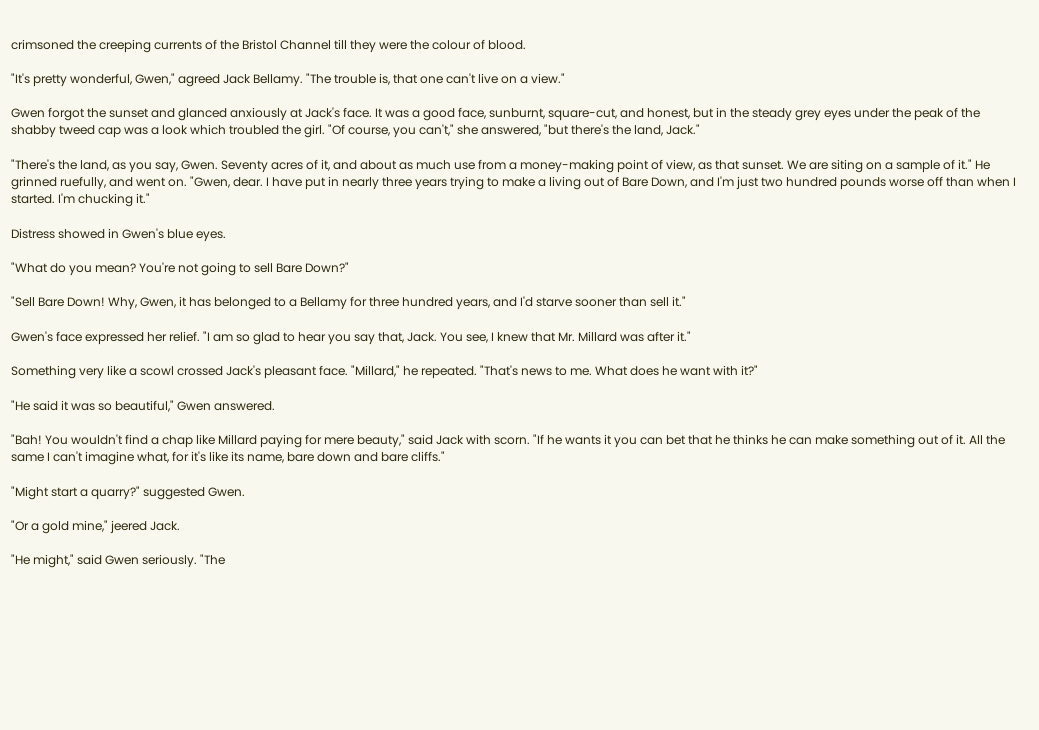crimsoned the creeping currents of the Bristol Channel till they were the colour of blood.

"It's pretty wonderful, Gwen," agreed Jack Bellamy. "The trouble is, that one can't live on a view."

Gwen forgot the sunset and glanced anxiously at Jack's face. It was a good face, sunburnt, square-cut, and honest, but in the steady grey eyes under the peak of the shabby tweed cap was a look which troubled the girl. "Of course, you can't," she answered, "but there's the land, Jack."

"There's the land, as you say, Gwen. Seventy acres of it, and about as much use from a money-making point of view, as that sunset. We are siting on a sample of it." He grinned ruefully, and went on. "Gwen, dear. I have put in nearly three years trying to make a living out of Bare Down, and I'm just two hundred pounds worse off than when I started. I'm chucking it."

Distress showed in Gwen's blue eyes.

"What do you mean? You're not going to sell Bare Down?"

"Sell Bare Down! Why, Gwen, it has belonged to a Bellamy for three hundred years, and I'd starve sooner than sell it."

Gwen's face expressed her relief. "I am so glad to hear you say that, Jack. You see, I knew that Mr. Millard was after it."

Something very like a scowl crossed Jack's pleasant face. "Millard," he repeated. "That's news to me. What does he want with it?"

"He said it was so beautiful," Gwen answered.

"Bah! You wouldn't find a chap like Millard paying for mere beauty," said Jack with scorn. "If he wants it you can bet that he thinks he can make something out of it. All the same I can't imagine what, for it's like its name, bare down and bare cliffs."

"Might start a quarry?" suggested Gwen.

"Or a gold mine," jeered Jack.

"He might," said Gwen seriously. "The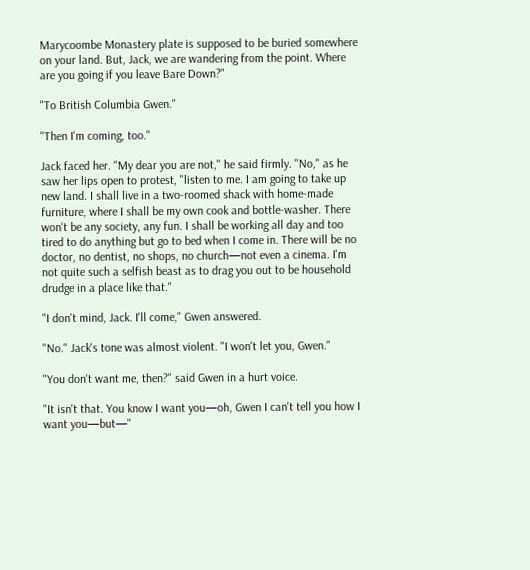Marycoombe Monastery plate is supposed to be buried somewhere on your land. But, Jack, we are wandering from the point. Where are you going if you leave Bare Down?"

"To British Columbia Gwen."

"Then I'm coming, too."

Jack faced her. "My dear you are not," he said firmly. "No," as he saw her lips open to protest, "listen to me. I am going to take up new land. I shall live in a two-roomed shack with home-made furniture, where I shall be my own cook and bottle-washer. There won't be any society, any fun. I shall be working all day and too tired to do anything but go to bed when I come in. There will be no doctor, no dentist, no shops, no church—not even a cinema. I'm not quite such a selfish beast as to drag you out to be household drudge in a place like that."

"I don't mind, Jack. I'll come," Gwen answered.

"No." Jack's tone was almost violent. "I won't let you, Gwen."

"You don't want me, then?" said Gwen in a hurt voice.

"It isn't that. You know I want you—oh, Gwen I can't tell you how I want you—but—"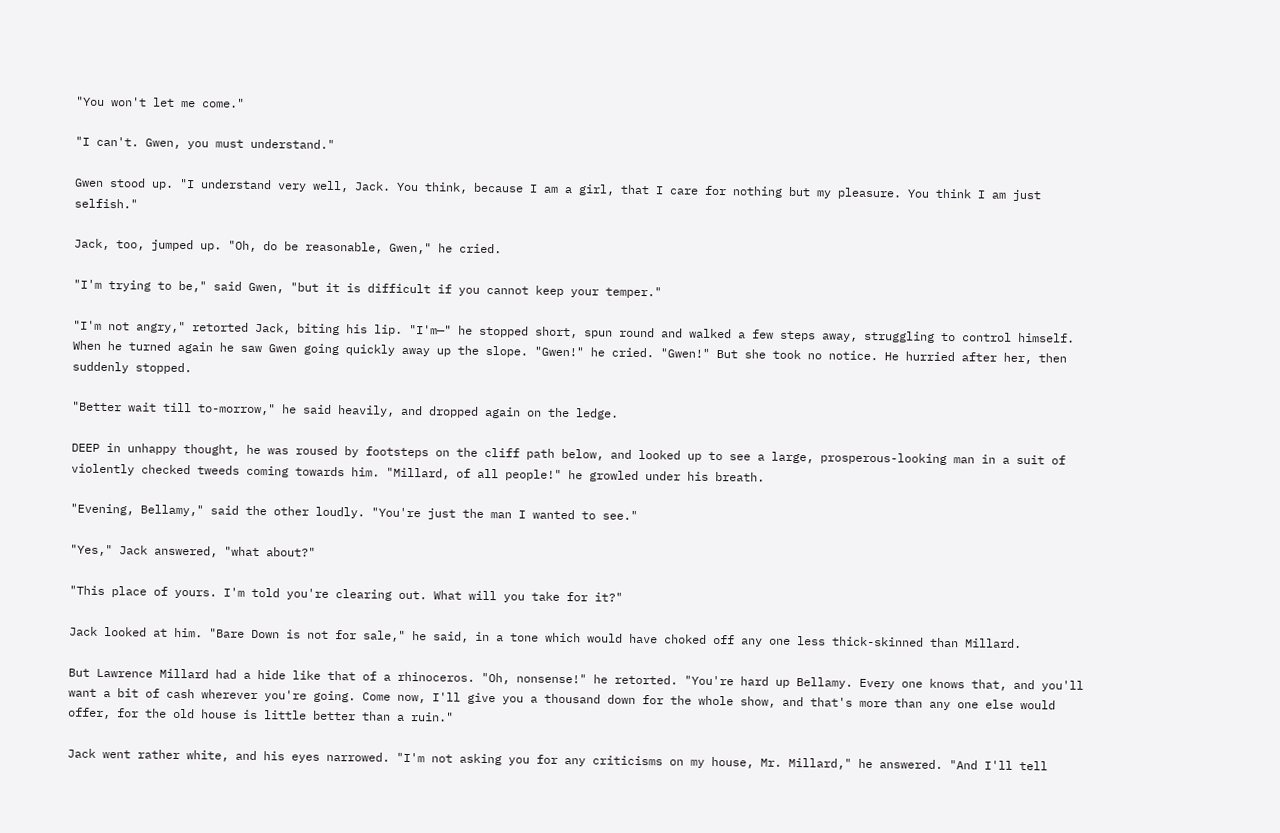"You won't let me come."

"I can't. Gwen, you must understand."

Gwen stood up. "I understand very well, Jack. You think, because I am a girl, that I care for nothing but my pleasure. You think I am just selfish."

Jack, too, jumped up. "Oh, do be reasonable, Gwen," he cried.

"I'm trying to be," said Gwen, "but it is difficult if you cannot keep your temper."

"I'm not angry," retorted Jack, biting his lip. "I'm—" he stopped short, spun round and walked a few steps away, struggling to control himself. When he turned again he saw Gwen going quickly away up the slope. "Gwen!" he cried. "Gwen!" But she took no notice. He hurried after her, then suddenly stopped.

"Better wait till to-morrow," he said heavily, and dropped again on the ledge.

DEEP in unhappy thought, he was roused by footsteps on the cliff path below, and looked up to see a large, prosperous-looking man in a suit of violently checked tweeds coming towards him. "Millard, of all people!" he growled under his breath.

"Evening, Bellamy," said the other loudly. "You're just the man I wanted to see."

"Yes," Jack answered, "what about?"

"This place of yours. I'm told you're clearing out. What will you take for it?"

Jack looked at him. "Bare Down is not for sale," he said, in a tone which would have choked off any one less thick-skinned than Millard.

But Lawrence Millard had a hide like that of a rhinoceros. "Oh, nonsense!" he retorted. "You're hard up Bellamy. Every one knows that, and you'll want a bit of cash wherever you're going. Come now, I'll give you a thousand down for the whole show, and that's more than any one else would offer, for the old house is little better than a ruin."

Jack went rather white, and his eyes narrowed. "I'm not asking you for any criticisms on my house, Mr. Millard," he answered. "And I'll tell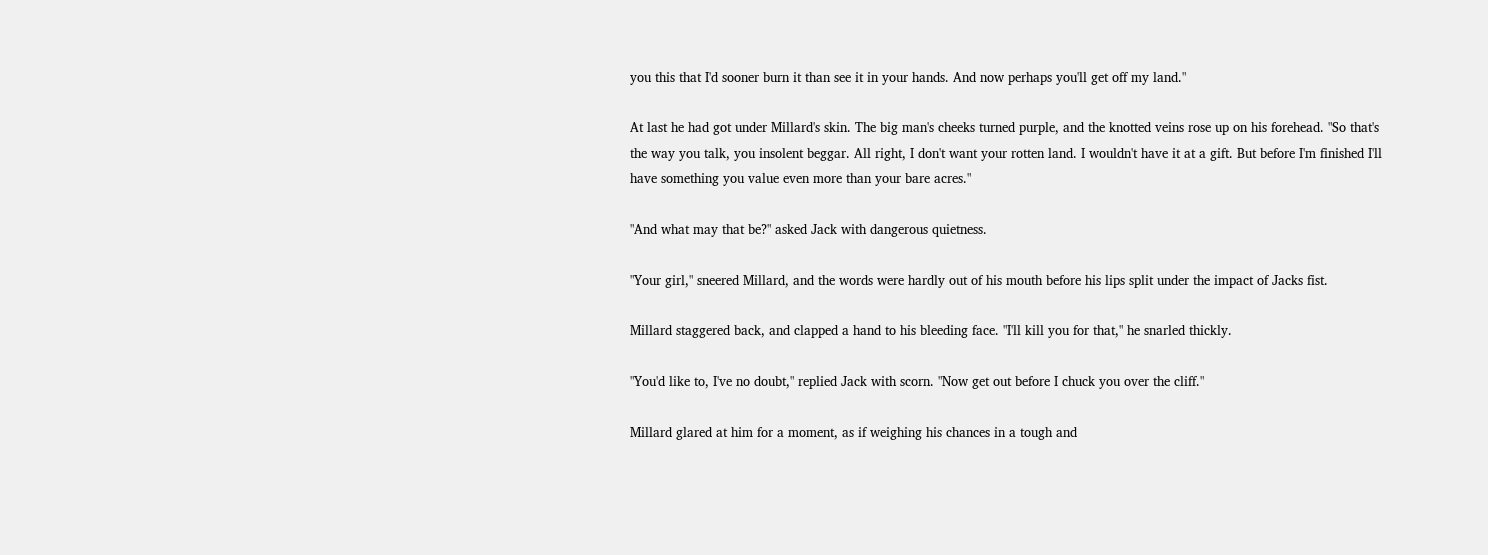you this that I'd sooner burn it than see it in your hands. And now perhaps you'll get off my land."

At last he had got under Millard's skin. The big man's cheeks turned purple, and the knotted veins rose up on his forehead. "So that's the way you talk, you insolent beggar. All right, I don't want your rotten land. I wouldn't have it at a gift. But before I'm finished I'll have something you value even more than your bare acres."

"And what may that be?" asked Jack with dangerous quietness.

"Your girl," sneered Millard, and the words were hardly out of his mouth before his lips split under the impact of Jacks fist.

Millard staggered back, and clapped a hand to his bleeding face. "I'll kill you for that," he snarled thickly.

"You'd like to, I've no doubt," replied Jack with scorn. "Now get out before I chuck you over the cliff."

Millard glared at him for a moment, as if weighing his chances in a tough and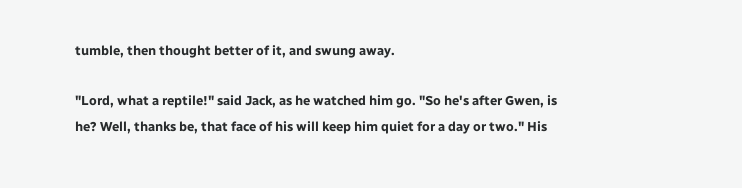tumble, then thought better of it, and swung away.

"Lord, what a reptile!" said Jack, as he watched him go. "So he's after Gwen, is he? Well, thanks be, that face of his will keep him quiet for a day or two." His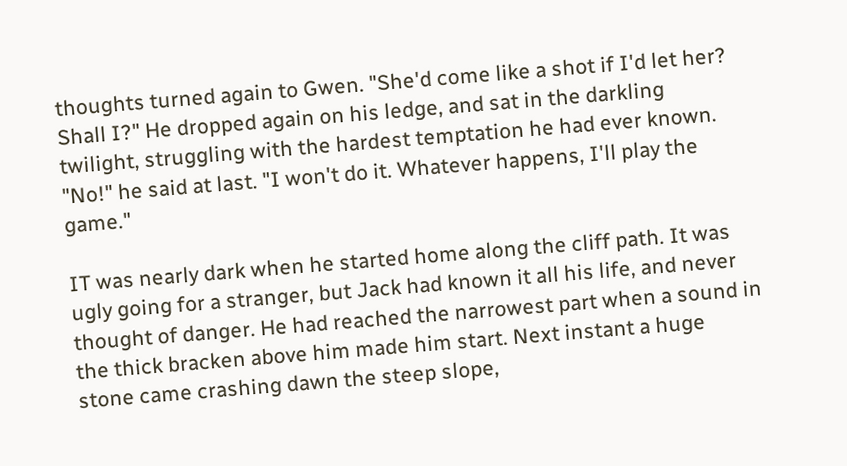thoughts turned again to Gwen. "She'd come like a shot if I'd let her? Shall I?" He dropped again on his ledge, and sat in the darkling twilight, struggling with the hardest temptation he had ever known. "No!" he said at last. "I won't do it. Whatever happens, I'll play the game."

IT was nearly dark when he started home along the cliff path. It was ugly going for a stranger, but Jack had known it all his life, and never thought of danger. He had reached the narrowest part when a sound in the thick bracken above him made him start. Next instant a huge stone came crashing dawn the steep slope,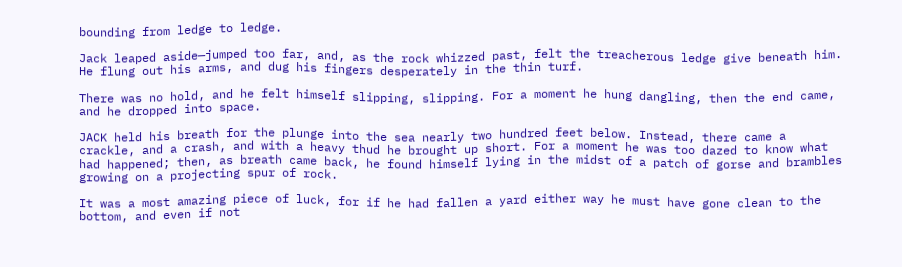bounding from ledge to ledge.

Jack leaped aside—jumped too far, and, as the rock whizzed past, felt the treacherous ledge give beneath him. He flung out his arms, and dug his fingers desperately in the thin turf.

There was no hold, and he felt himself slipping, slipping. For a moment he hung dangling, then the end came, and he dropped into space.

JACK held his breath for the plunge into the sea nearly two hundred feet below. Instead, there came a crackle, and a crash, and with a heavy thud he brought up short. For a moment he was too dazed to know what had happened; then, as breath came back, he found himself lying in the midst of a patch of gorse and brambles growing on a projecting spur of rock.

It was a most amazing piece of luck, for if he had fallen a yard either way he must have gone clean to the bottom, and even if not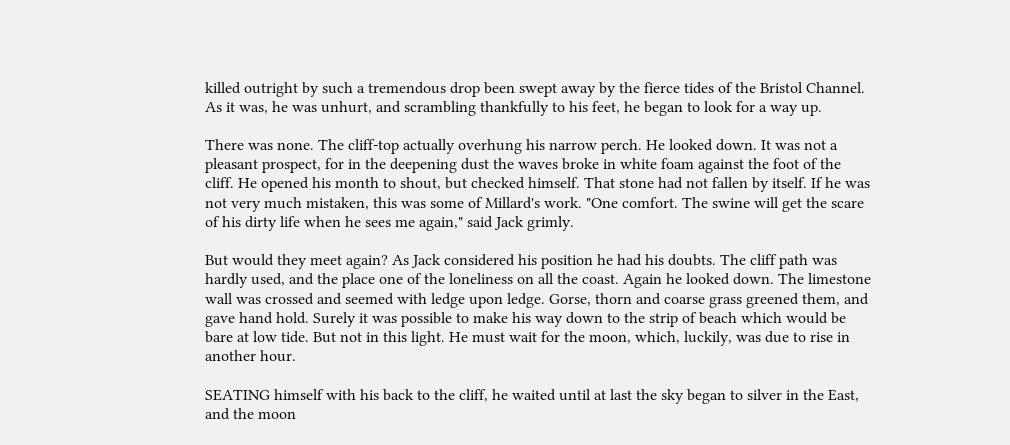killed outright by such a tremendous drop been swept away by the fierce tides of the Bristol Channel. As it was, he was unhurt, and scrambling thankfully to his feet, he began to look for a way up.

There was none. The cliff-top actually overhung his narrow perch. He looked down. It was not a pleasant prospect, for in the deepening dust the waves broke in white foam against the foot of the cliff. He opened his month to shout, but checked himself. That stone had not fallen by itself. If he was not very much mistaken, this was some of Millard's work. "One comfort. The swine will get the scare of his dirty life when he sees me again," said Jack grimly.

But would they meet again? As Jack considered his position he had his doubts. The cliff path was hardly used, and the place one of the loneliness on all the coast. Again he looked down. The limestone wall was crossed and seemed with ledge upon ledge. Gorse, thorn and coarse grass greened them, and gave hand hold. Surely it was possible to make his way down to the strip of beach which would be bare at low tide. But not in this light. He must wait for the moon, which, luckily, was due to rise in another hour.

SEATING himself with his back to the cliff, he waited until at last the sky began to silver in the East, and the moon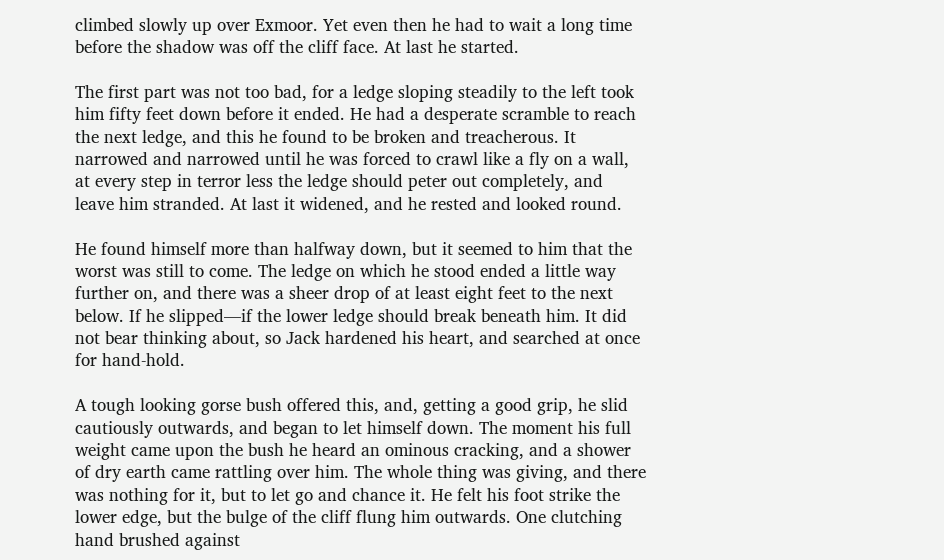climbed slowly up over Exmoor. Yet even then he had to wait a long time before the shadow was off the cliff face. At last he started.

The first part was not too bad, for a ledge sloping steadily to the left took him fifty feet down before it ended. He had a desperate scramble to reach the next ledge, and this he found to be broken and treacherous. It narrowed and narrowed until he was forced to crawl like a fly on a wall, at every step in terror less the ledge should peter out completely, and leave him stranded. At last it widened, and he rested and looked round.

He found himself more than halfway down, but it seemed to him that the worst was still to come. The ledge on which he stood ended a little way further on, and there was a sheer drop of at least eight feet to the next below. If he slipped—if the lower ledge should break beneath him. It did not bear thinking about, so Jack hardened his heart, and searched at once for hand-hold.

A tough looking gorse bush offered this, and, getting a good grip, he slid cautiously outwards, and began to let himself down. The moment his full weight came upon the bush he heard an ominous cracking, and a shower of dry earth came rattling over him. The whole thing was giving, and there was nothing for it, but to let go and chance it. He felt his foot strike the lower edge, but the bulge of the cliff flung him outwards. One clutching hand brushed against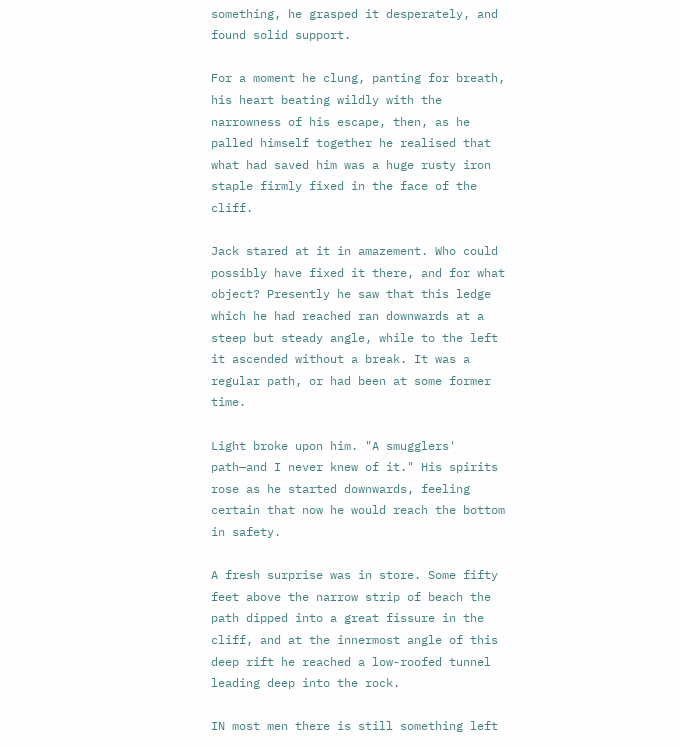something, he grasped it desperately, and found solid support.

For a moment he clung, panting for breath, his heart beating wildly with the narrowness of his escape, then, as he palled himself together he realised that what had saved him was a huge rusty iron staple firmly fixed in the face of the cliff.

Jack stared at it in amazement. Who could possibly have fixed it there, and for what object? Presently he saw that this ledge which he had reached ran downwards at a steep but steady angle, while to the left it ascended without a break. It was a regular path, or had been at some former time.

Light broke upon him. "A smugglers' path—and I never knew of it." His spirits rose as he started downwards, feeling certain that now he would reach the bottom in safety.

A fresh surprise was in store. Some fifty feet above the narrow strip of beach the path dipped into a great fissure in the cliff, and at the innermost angle of this deep rift he reached a low-roofed tunnel leading deep into the rock.

IN most men there is still something left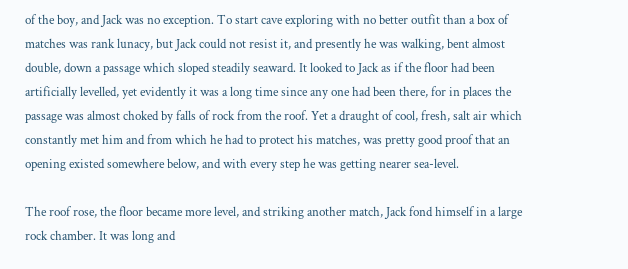of the boy, and Jack was no exception. To start cave exploring with no better outfit than a box of matches was rank lunacy, but Jack could not resist it, and presently he was walking, bent almost double, down a passage which sloped steadily seaward. It looked to Jack as if the floor had been artificially levelled, yet evidently it was a long time since any one had been there, for in places the passage was almost choked by falls of rock from the roof. Yet a draught of cool, fresh, salt air which constantly met him and from which he had to protect his matches, was pretty good proof that an opening existed somewhere below, and with every step he was getting nearer sea-level.

The roof rose, the floor became more level, and striking another match, Jack fond himself in a large rock chamber. It was long and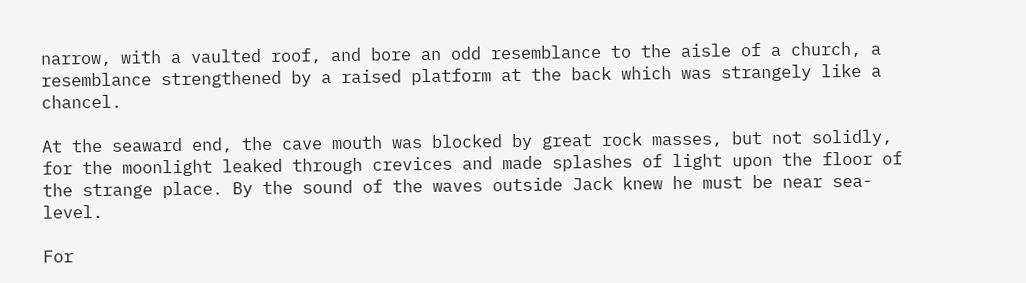narrow, with a vaulted roof, and bore an odd resemblance to the aisle of a church, a resemblance strengthened by a raised platform at the back which was strangely like a chancel.

At the seaward end, the cave mouth was blocked by great rock masses, but not solidly, for the moonlight leaked through crevices and made splashes of light upon the floor of the strange place. By the sound of the waves outside Jack knew he must be near sea-level.

For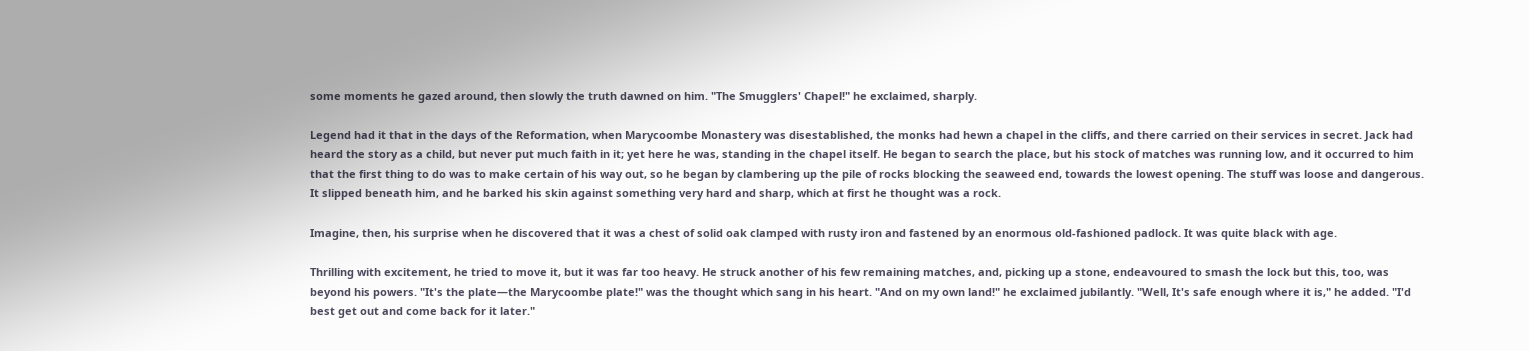some moments he gazed around, then slowly the truth dawned on him. "The Smugglers' Chapel!" he exclaimed, sharply.

Legend had it that in the days of the Reformation, when Marycoombe Monastery was disestablished, the monks had hewn a chapel in the cliffs, and there carried on their services in secret. Jack had heard the story as a child, but never put much faith in it; yet here he was, standing in the chapel itself. He began to search the place, but his stock of matches was running low, and it occurred to him that the first thing to do was to make certain of his way out, so he began by clambering up the pile of rocks blocking the seaweed end, towards the lowest opening. The stuff was loose and dangerous. It slipped beneath him, and he barked his skin against something very hard and sharp, which at first he thought was a rock.

Imagine, then, his surprise when he discovered that it was a chest of solid oak clamped with rusty iron and fastened by an enormous old-fashioned padlock. It was quite black with age.

Thrilling with excitement, he tried to move it, but it was far too heavy. He struck another of his few remaining matches, and, picking up a stone, endeavoured to smash the lock but this, too, was beyond his powers. "It's the plate—the Marycoombe plate!" was the thought which sang in his heart. "And on my own land!" he exclaimed jubilantly. "Well, It's safe enough where it is," he added. "I'd best get out and come back for it later."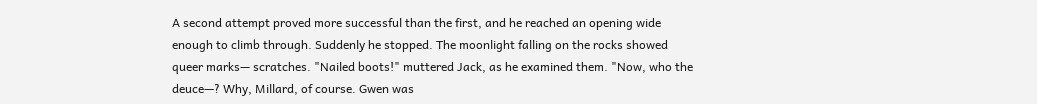A second attempt proved more successful than the first, and he reached an opening wide enough to climb through. Suddenly he stopped. The moonlight falling on the rocks showed queer marks— scratches. "Nailed boots!" muttered Jack, as he examined them. "Now, who the deuce—? Why, Millard, of course. Gwen was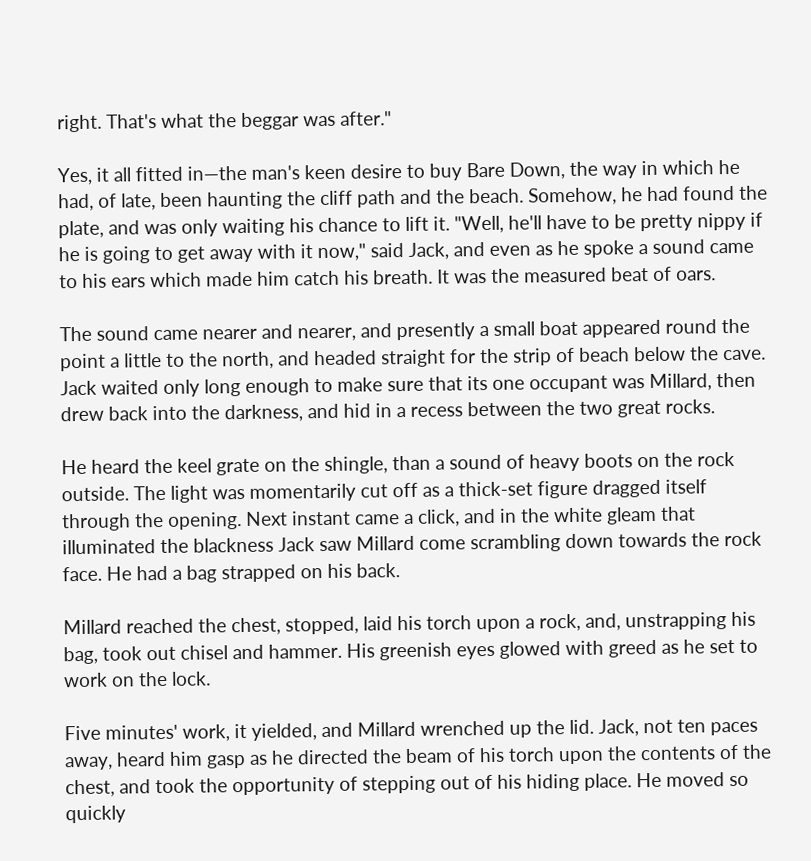right. That's what the beggar was after."

Yes, it all fitted in—the man's keen desire to buy Bare Down, the way in which he had, of late, been haunting the cliff path and the beach. Somehow, he had found the plate, and was only waiting his chance to lift it. "Well, he'll have to be pretty nippy if he is going to get away with it now," said Jack, and even as he spoke a sound came to his ears which made him catch his breath. It was the measured beat of oars.

The sound came nearer and nearer, and presently a small boat appeared round the point a little to the north, and headed straight for the strip of beach below the cave. Jack waited only long enough to make sure that its one occupant was Millard, then drew back into the darkness, and hid in a recess between the two great rocks.

He heard the keel grate on the shingle, than a sound of heavy boots on the rock outside. The light was momentarily cut off as a thick-set figure dragged itself through the opening. Next instant came a click, and in the white gleam that illuminated the blackness Jack saw Millard come scrambling down towards the rock face. He had a bag strapped on his back.

Millard reached the chest, stopped, laid his torch upon a rock, and, unstrapping his bag, took out chisel and hammer. His greenish eyes glowed with greed as he set to work on the lock.

Five minutes' work, it yielded, and Millard wrenched up the lid. Jack, not ten paces away, heard him gasp as he directed the beam of his torch upon the contents of the chest, and took the opportunity of stepping out of his hiding place. He moved so quickly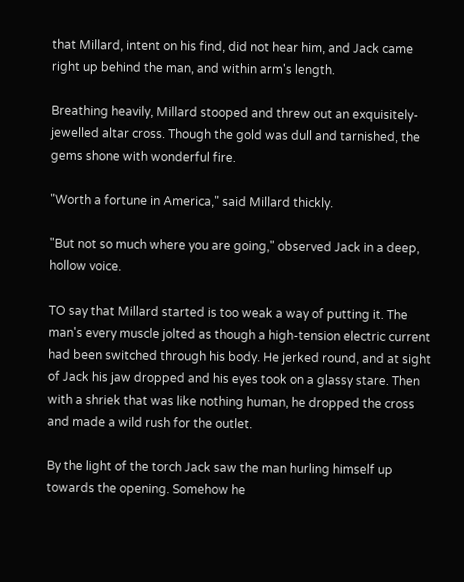that Millard, intent on his find, did not hear him, and Jack came right up behind the man, and within arm's length.

Breathing heavily, Millard stooped and threw out an exquisitely-jewelled altar cross. Though the gold was dull and tarnished, the gems shone with wonderful fire.

"Worth a fortune in America," said Millard thickly.

"But not so much where you are going," observed Jack in a deep, hollow voice.

TO say that Millard started is too weak a way of putting it. The man's every muscle jolted as though a high-tension electric current had been switched through his body. He jerked round, and at sight of Jack his jaw dropped and his eyes took on a glassy stare. Then with a shriek that was like nothing human, he dropped the cross and made a wild rush for the outlet.

By the light of the torch Jack saw the man hurling himself up towards the opening. Somehow he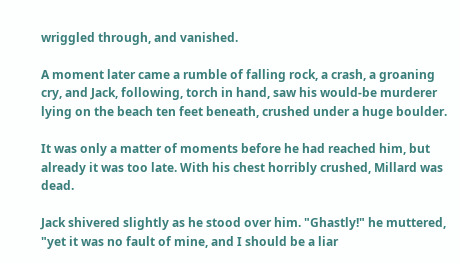wriggled through, and vanished.

A moment later came a rumble of falling rock, a crash, a groaning cry, and Jack, following, torch in hand, saw his would-be murderer lying on the beach ten feet beneath, crushed under a huge boulder.

It was only a matter of moments before he had reached him, but already it was too late. With his chest horribly crushed, Millard was dead.

Jack shivered slightly as he stood over him. "Ghastly!" he muttered, "yet it was no fault of mine, and I should be a liar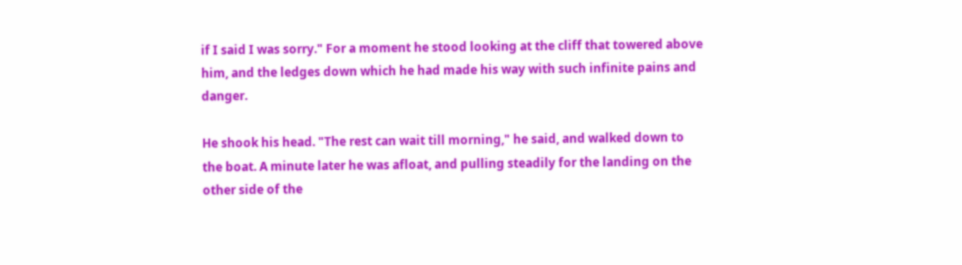if I said I was sorry." For a moment he stood looking at the cliff that towered above him, and the ledges down which he had made his way with such infinite pains and danger.

He shook his head. "The rest can wait till morning," he said, and walked down to the boat. A minute later he was afloat, and pulling steadily for the landing on the other side of the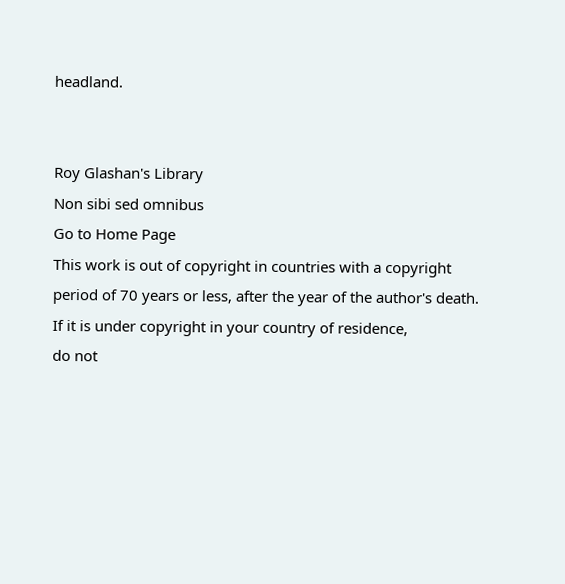headland.


Roy Glashan's Library
Non sibi sed omnibus
Go to Home Page
This work is out of copyright in countries with a copyright
period of 70 years or less, after the year of the author's death.
If it is under copyright in your country of residence,
do not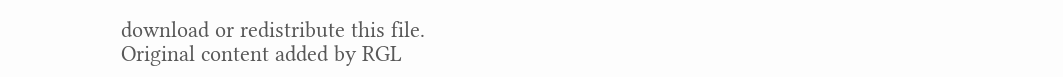download or redistribute this file.
Original content added by RGL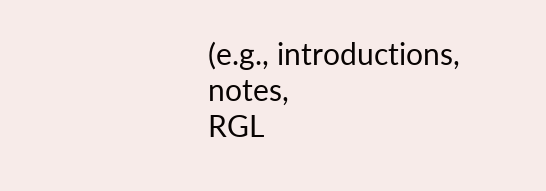(e.g., introductions, notes,
RGL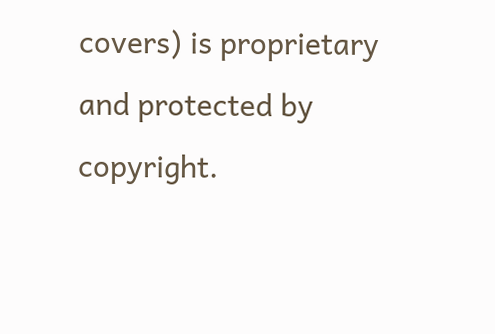covers) is proprietary and protected by copyright.